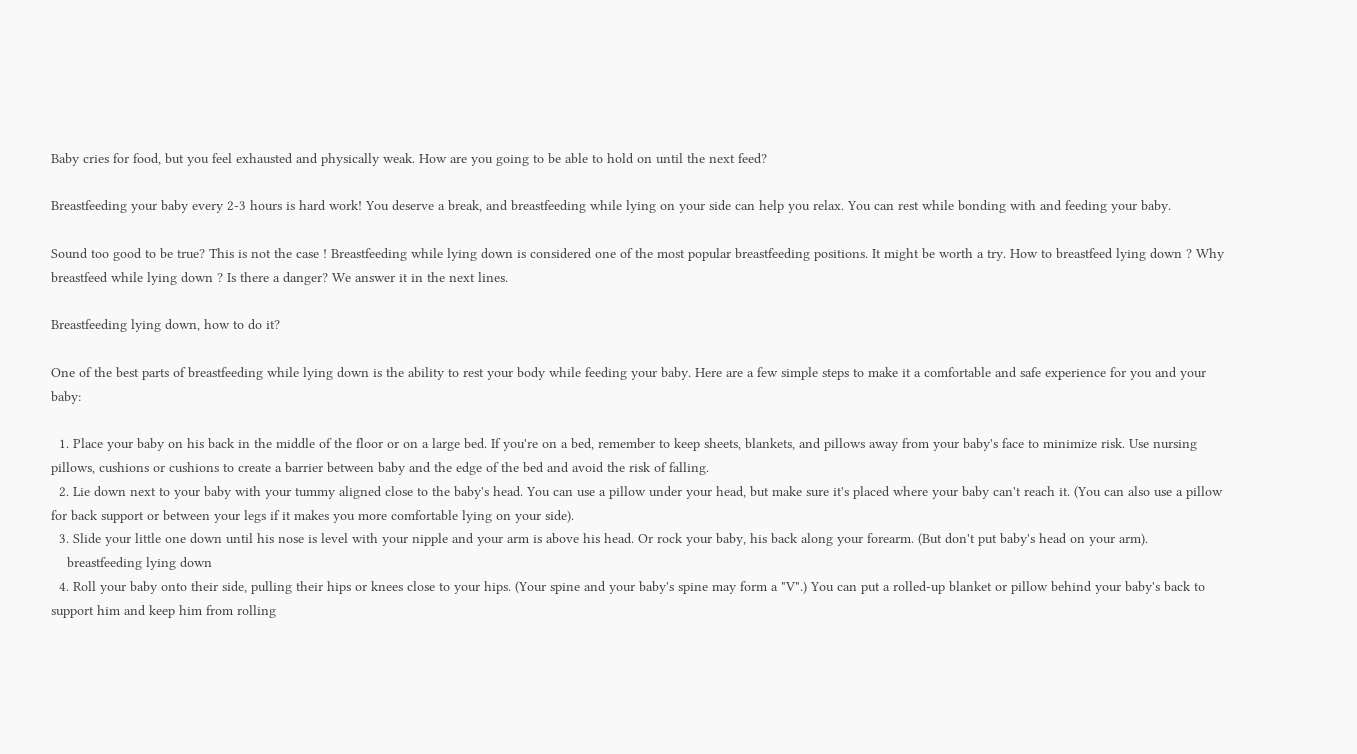Baby cries for food, but you feel exhausted and physically weak. How are you going to be able to hold on until the next feed?

Breastfeeding your baby every 2-3 hours is hard work! You deserve a break, and breastfeeding while lying on your side can help you relax. You can rest while bonding with and feeding your baby.

Sound too good to be true? This is not the case ! Breastfeeding while lying down is considered one of the most popular breastfeeding positions. It might be worth a try. How to breastfeed lying down ? Why breastfeed while lying down ? Is there a danger? We answer it in the next lines.

Breastfeeding lying down, how to do it?

One of the best parts of breastfeeding while lying down is the ability to rest your body while feeding your baby. Here are a few simple steps to make it a comfortable and safe experience for you and your baby:

  1. Place your baby on his back in the middle of the floor or on a large bed. If you're on a bed, remember to keep sheets, blankets, and pillows away from your baby's face to minimize risk. Use nursing pillows, cushions or cushions to create a barrier between baby and the edge of the bed and avoid the risk of falling.
  2. Lie down next to your baby with your tummy aligned close to the baby's head. You can use a pillow under your head, but make sure it's placed where your baby can't reach it. (You can also use a pillow for back support or between your legs if it makes you more comfortable lying on your side).
  3. Slide your little one down until his nose is level with your nipple and your arm is above his head. Or rock your baby, his back along your forearm. (But don't put baby's head on your arm).
    breastfeeding lying down
  4. Roll your baby onto their side, pulling their hips or knees close to your hips. (Your spine and your baby's spine may form a "V".) You can put a rolled-up blanket or pillow behind your baby's back to support him and keep him from rolling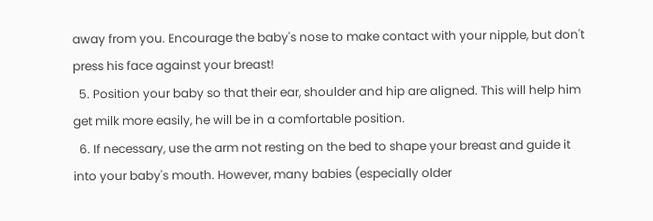away from you. Encourage the baby's nose to make contact with your nipple, but don't press his face against your breast!
  5. Position your baby so that their ear, shoulder and hip are aligned. This will help him get milk more easily, he will be in a comfortable position.
  6. If necessary, use the arm not resting on the bed to shape your breast and guide it into your baby's mouth. However, many babies (especially older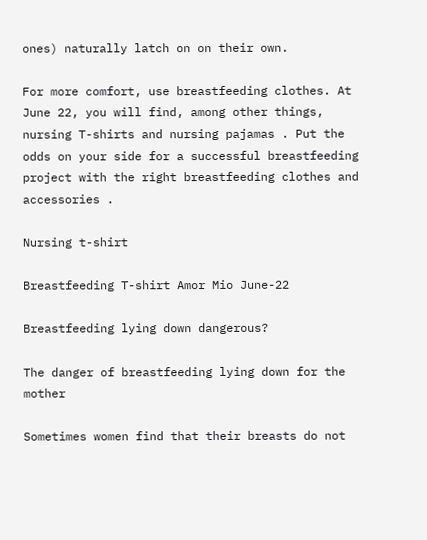ones) naturally latch on on their own.

For more comfort, use breastfeeding clothes. At June 22, you will find, among other things, nursing T-shirts and nursing pajamas . Put the odds on your side for a successful breastfeeding project with the right breastfeeding clothes and accessories .

Nursing t-shirt

Breastfeeding T-shirt Amor Mio June-22

Breastfeeding lying down dangerous?

The danger of breastfeeding lying down for the mother

Sometimes women find that their breasts do not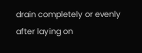drain completely or evenly after laying on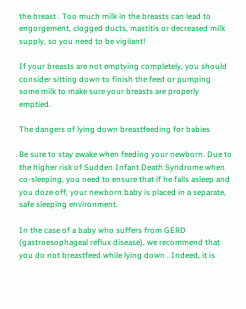the breast . Too much milk in the breasts can lead to engorgement, clogged ducts, mastitis or decreased milk supply, so you need to be vigilant!

If your breasts are not emptying completely, you should consider sitting down to finish the feed or pumping some milk to make sure your breasts are properly emptied.

The dangers of lying down breastfeeding for babies

Be sure to stay awake when feeding your newborn. Due to the higher risk of Sudden Infant Death Syndrome when co-sleeping, you need to ensure that if he falls asleep and you doze off, your newborn baby is placed in a separate, safe sleeping environment.

In the case of a baby who suffers from GERD (gastroesophageal reflux disease), we recommend that you do not breastfeed while lying down . Indeed, it is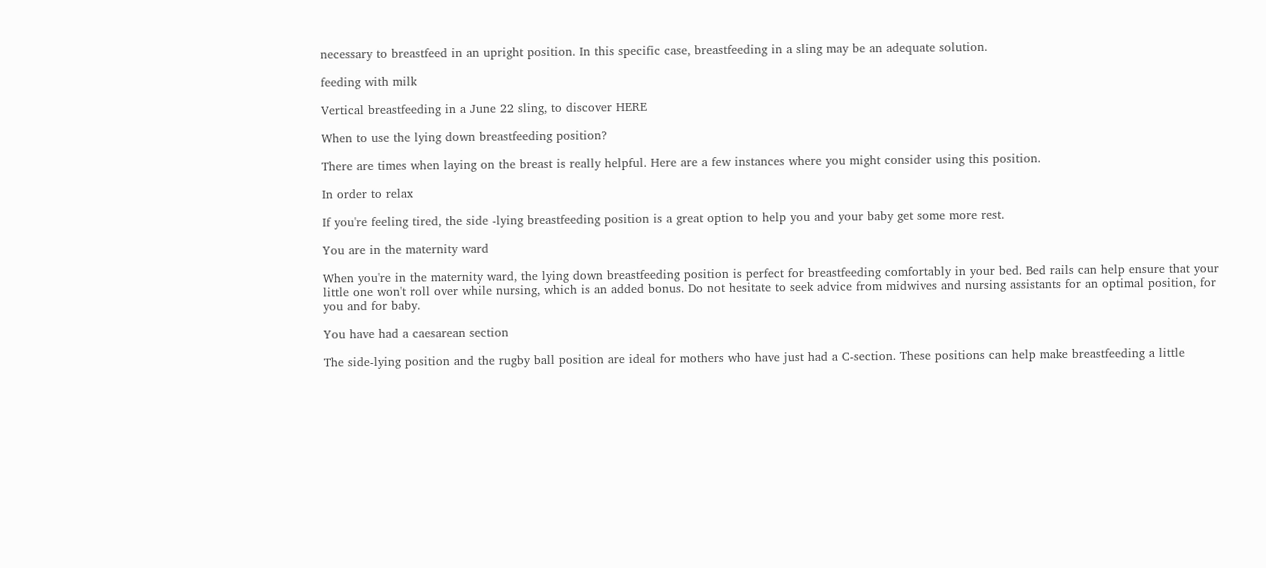necessary to breastfeed in an upright position. In this specific case, breastfeeding in a sling may be an adequate solution.

feeding with milk

Vertical breastfeeding in a June 22 sling, to discover HERE

When to use the lying down breastfeeding position?

There are times when laying on the breast is really helpful. Here are a few instances where you might consider using this position.

In order to relax

If you're feeling tired, the side -lying breastfeeding position is a great option to help you and your baby get some more rest.

You are in the maternity ward

When you're in the maternity ward, the lying down breastfeeding position is perfect for breastfeeding comfortably in your bed. Bed rails can help ensure that your little one won't roll over while nursing, which is an added bonus. Do not hesitate to seek advice from midwives and nursing assistants for an optimal position, for you and for baby.

You have had a caesarean section

The side-lying position and the rugby ball position are ideal for mothers who have just had a C-section. These positions can help make breastfeeding a little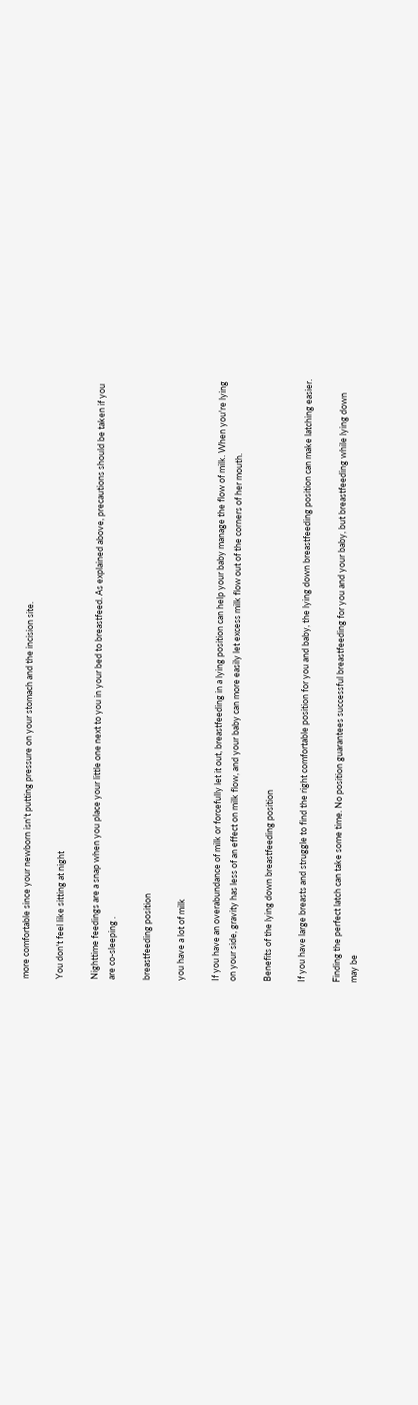more comfortable since your newborn isn't putting pressure on your stomach and the incision site.

You don't feel like sitting at night

Nighttime feedings are a snap when you place your little one next to you in your bed to breastfeed. As explained above, precautions should be taken if you are co-sleeping .

breastfeeding position

you have a lot of milk

If you have an overabundance of milk or forcefully let it out, breastfeeding in a lying position can help your baby manage the flow of milk. When you're lying on your side, gravity has less of an effect on milk flow, and your baby can more easily let excess milk flow out of the corners of her mouth.

Benefits of the lying down breastfeeding position

If you have large breasts and struggle to find the right comfortable position for you and baby, the lying down breastfeeding position can make latching easier.

Finding the perfect latch can take some time. No position guarantees successful breastfeeding for you and your baby, but breastfeeding while lying down may be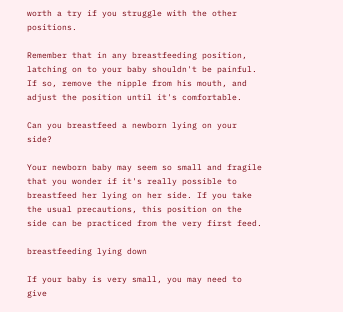worth a try if you struggle with the other positions.

Remember that in any breastfeeding position, latching on to your baby shouldn't be painful. If so, remove the nipple from his mouth, and adjust the position until it's comfortable.

Can you breastfeed a newborn lying on your side?

Your newborn baby may seem so small and fragile that you wonder if it's really possible to breastfeed her lying on her side. If you take the usual precautions, this position on the side can be practiced from the very first feed.

breastfeeding lying down

If your baby is very small, you may need to give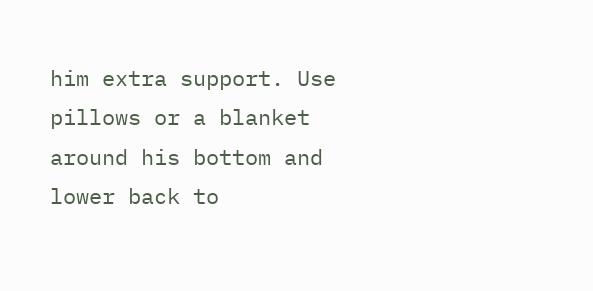him extra support. Use pillows or a blanket around his bottom and lower back to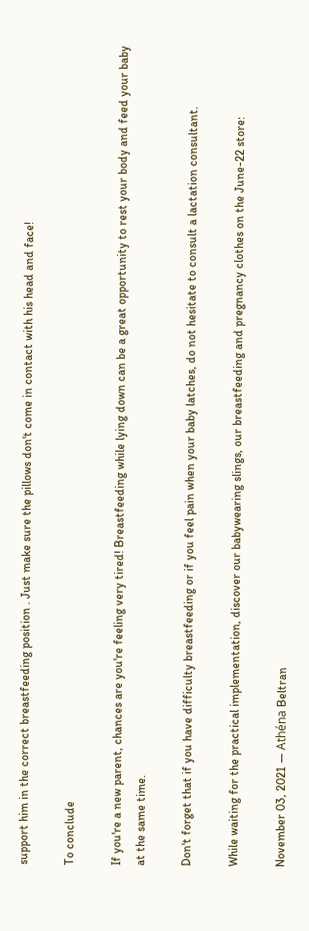support him in the correct breastfeeding position . Just make sure the pillows don't come in contact with his head and face!

To conclude

If you're a new parent, chances are you're feeling very tired! Breastfeeding while lying down can be a great opportunity to rest your body and feed your baby at the same time.

Don't forget that if you have difficulty breastfeeding or if you feel pain when your baby latches, do not hesitate to consult a lactation consultant.

While waiting for the practical implementation, discover our babywearing slings, our breastfeeding and pregnancy clothes on the June-22 store:

November 03, 2021 — Athéna Beltran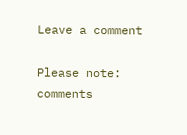Leave a comment

Please note: comments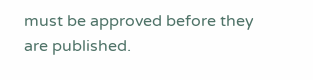must be approved before they are published.